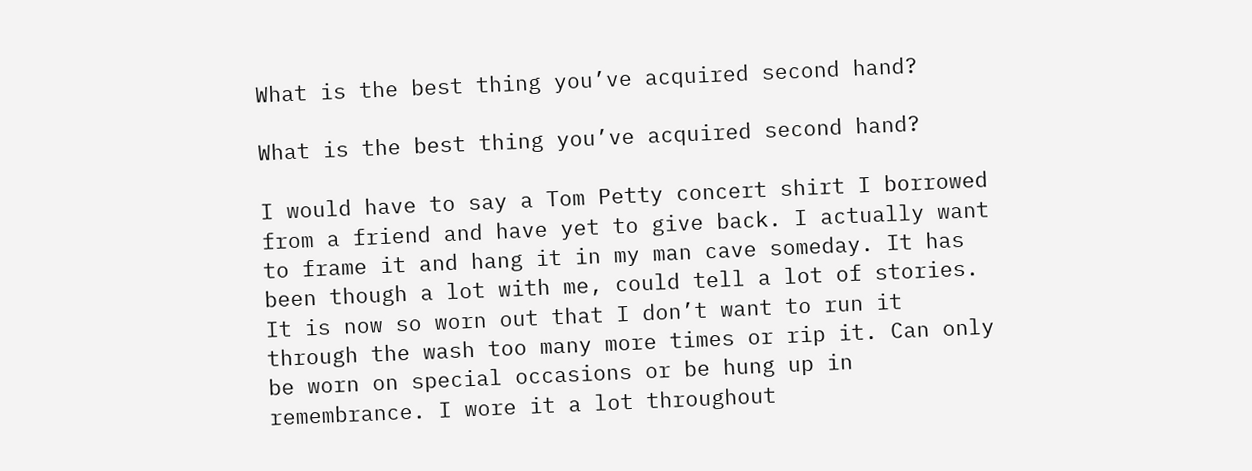What is the best thing you’ve acquired second hand?

What is the best thing you’ve acquired second hand?

I would have to say a Tom Petty concert shirt I borrowed from a friend and have yet to give back. I actually want to frame it and hang it in my man cave someday. It has been though a lot with me, could tell a lot of stories. It is now so worn out that I don’t want to run it through the wash too many more times or rip it. Can only be worn on special occasions or be hung up in remembrance. I wore it a lot throughout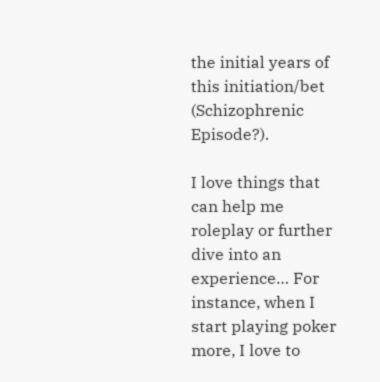the initial years of this initiation/bet (Schizophrenic Episode?).

I love things that can help me roleplay or further dive into an experience… For instance, when I start playing poker more, I love to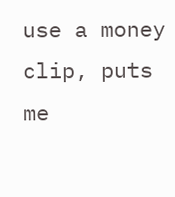use a money clip, puts me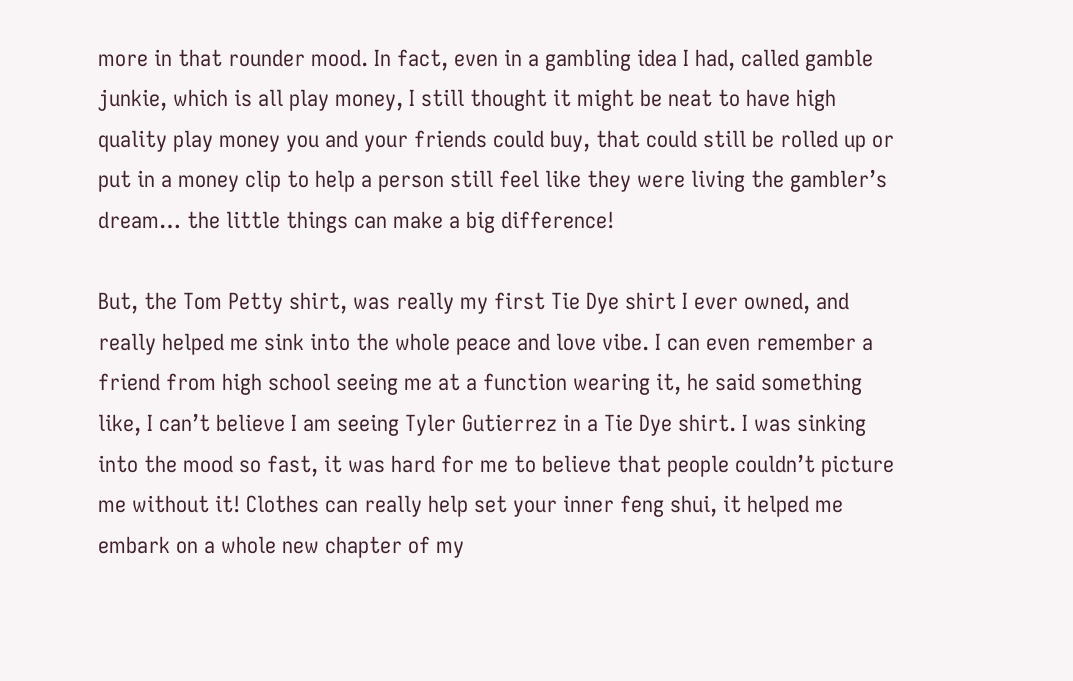more in that rounder mood. In fact, even in a gambling idea I had, called gamble junkie, which is all play money, I still thought it might be neat to have high quality play money you and your friends could buy, that could still be rolled up or put in a money clip to help a person still feel like they were living the gambler’s dream… the little things can make a big difference!

But, the Tom Petty shirt, was really my first Tie Dye shirt I ever owned, and really helped me sink into the whole peace and love vibe. I can even remember a friend from high school seeing me at a function wearing it, he said something like, I can’t believe I am seeing Tyler Gutierrez in a Tie Dye shirt. I was sinking into the mood so fast, it was hard for me to believe that people couldn’t picture me without it! Clothes can really help set your inner feng shui, it helped me embark on a whole new chapter of my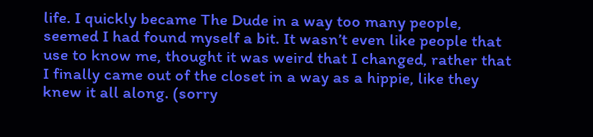life. I quickly became The Dude in a way too many people, seemed I had found myself a bit. It wasn’t even like people that use to know me, thought it was weird that I changed, rather that I finally came out of the closet in a way as a hippie, like they knew it all along. (sorry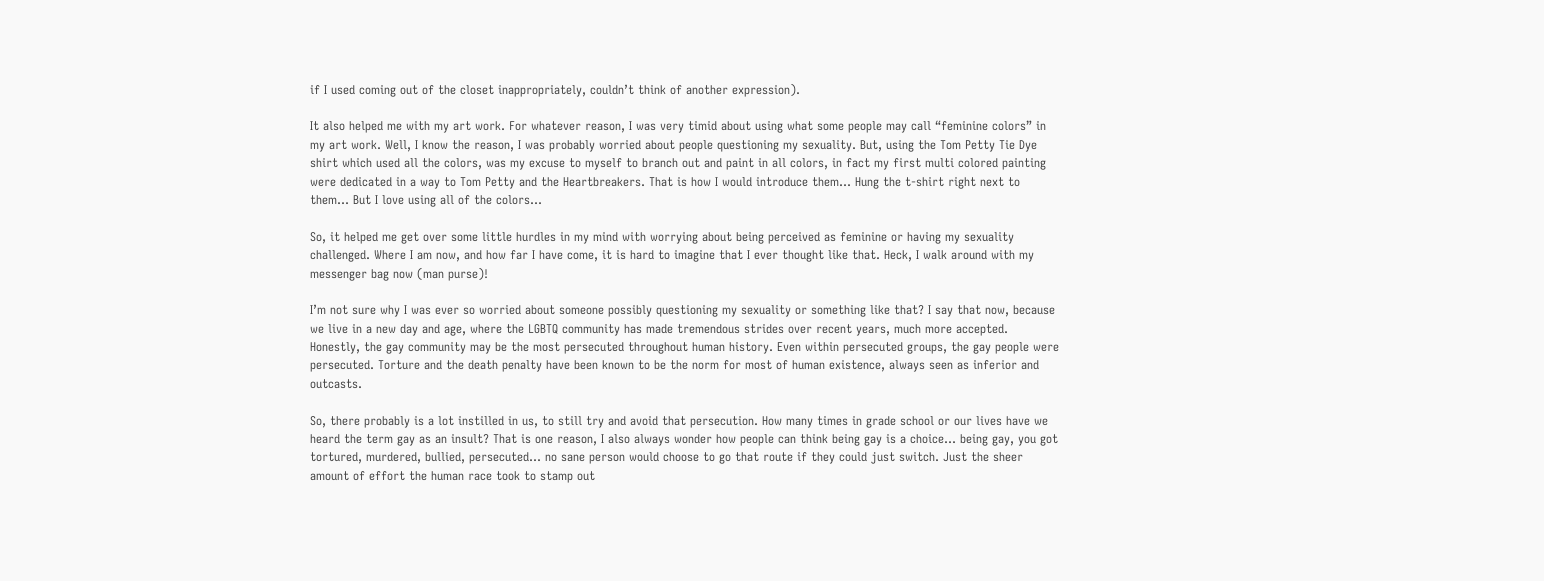if I used coming out of the closet inappropriately, couldn’t think of another expression).

It also helped me with my art work. For whatever reason, I was very timid about using what some people may call “feminine colors” in my art work. Well, I know the reason, I was probably worried about people questioning my sexuality. But, using the Tom Petty Tie Dye shirt which used all the colors, was my excuse to myself to branch out and paint in all colors, in fact my first multi colored painting were dedicated in a way to Tom Petty and the Heartbreakers. That is how I would introduce them… Hung the t-shirt right next to them… But I love using all of the colors…

So, it helped me get over some little hurdles in my mind with worrying about being perceived as feminine or having my sexuality challenged. Where I am now, and how far I have come, it is hard to imagine that I ever thought like that. Heck, I walk around with my messenger bag now (man purse)!

I’m not sure why I was ever so worried about someone possibly questioning my sexuality or something like that? I say that now, because we live in a new day and age, where the LGBTQ community has made tremendous strides over recent years, much more accepted. Honestly, the gay community may be the most persecuted throughout human history. Even within persecuted groups, the gay people were persecuted. Torture and the death penalty have been known to be the norm for most of human existence, always seen as inferior and outcasts.

So, there probably is a lot instilled in us, to still try and avoid that persecution. How many times in grade school or our lives have we heard the term gay as an insult? That is one reason, I also always wonder how people can think being gay is a choice… being gay, you got tortured, murdered, bullied, persecuted… no sane person would choose to go that route if they could just switch. Just the sheer amount of effort the human race took to stamp out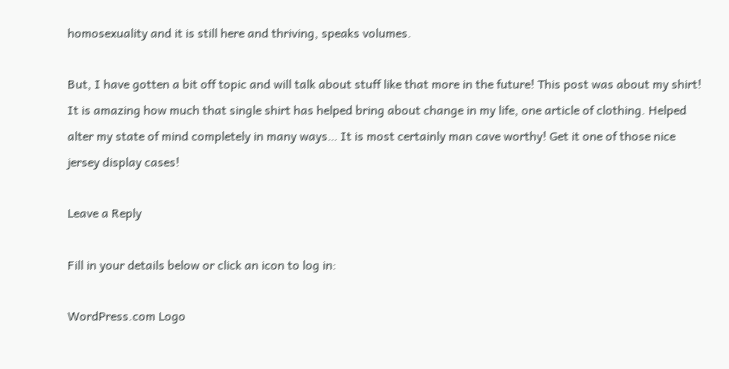homosexuality and it is still here and thriving, speaks volumes.

But, I have gotten a bit off topic and will talk about stuff like that more in the future! This post was about my shirt! It is amazing how much that single shirt has helped bring about change in my life, one article of clothing. Helped alter my state of mind completely in many ways… It is most certainly man cave worthy! Get it one of those nice jersey display cases!

Leave a Reply

Fill in your details below or click an icon to log in:

WordPress.com Logo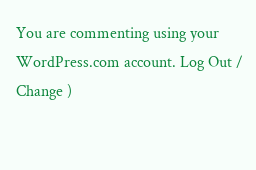You are commenting using your WordPress.com account. Log Out /  Change )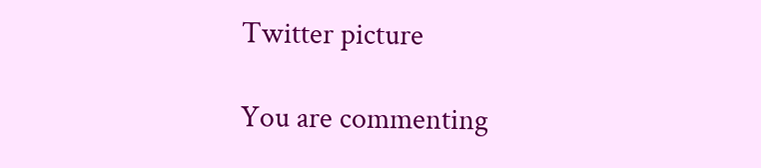Twitter picture

You are commenting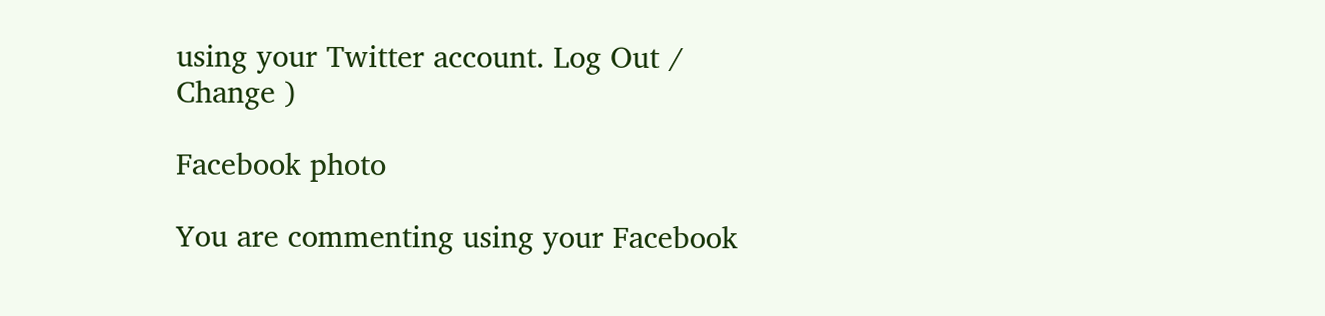using your Twitter account. Log Out /  Change )

Facebook photo

You are commenting using your Facebook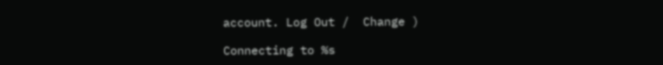account. Log Out /  Change )

Connecting to %s